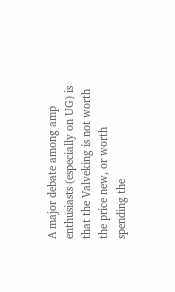A major debate among amp enthusiasts (especially on UG) is that the Valveking is not worth the price new, or worth spending the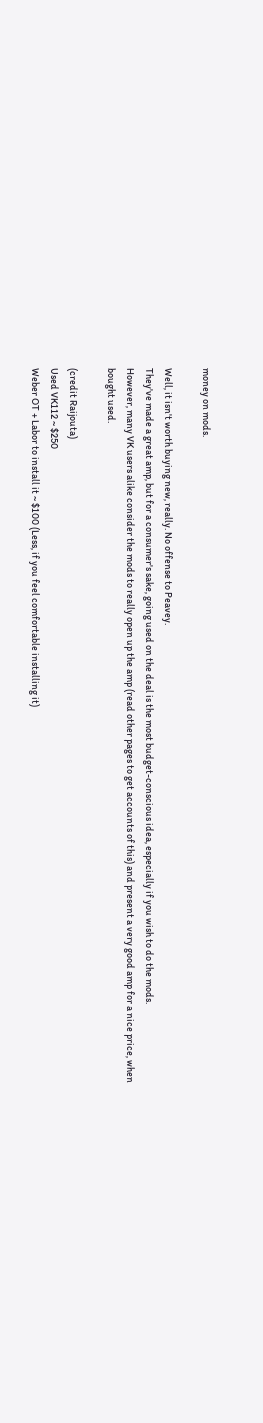money on mods.

Well, it isn't worth buying new, really. No offense to Peavey.
They've made a great amp, but for a consumer's sake, going used on the deal is the most budget-conscious idea, especially if you wish to do the mods.
However, many VK users alike consider the mods to really open up the amp (read other pages to get accounts of this) and present a very good amp for a nice price, when bought used.

(credit Raijouta)
Used VK112 ~ $250
Weber OT + Labor to install it ~ $100 (Less, if you feel comfortable installing it)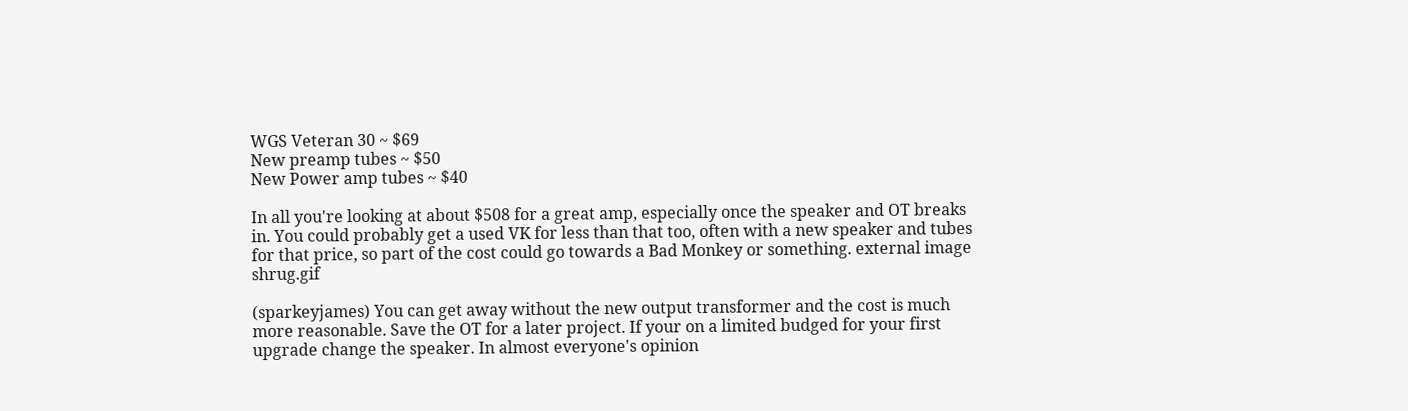WGS Veteran 30 ~ $69
New preamp tubes ~ $50
New Power amp tubes ~ $40

In all you're looking at about $508 for a great amp, especially once the speaker and OT breaks in. You could probably get a used VK for less than that too, often with a new speaker and tubes for that price, so part of the cost could go towards a Bad Monkey or something. external image shrug.gif

(sparkeyjames) You can get away without the new output transformer and the cost is much more reasonable. Save the OT for a later project. If your on a limited budged for your first upgrade change the speaker. In almost everyone's opinion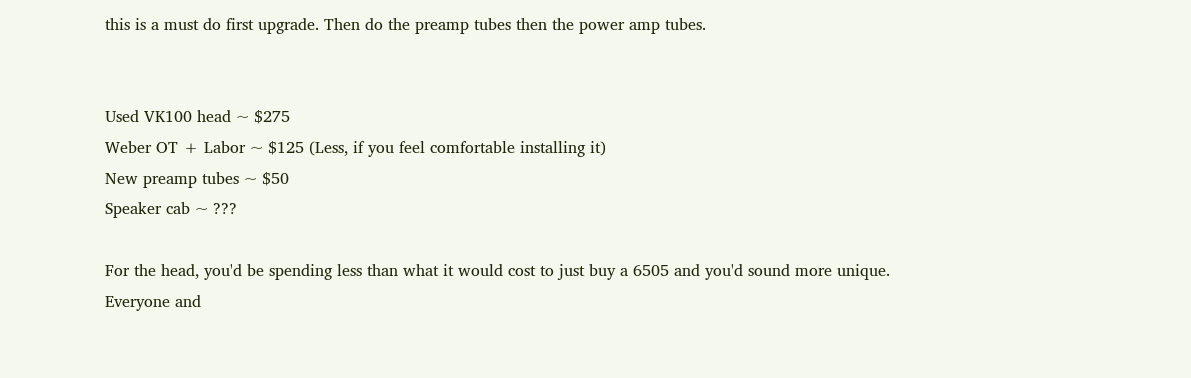this is a must do first upgrade. Then do the preamp tubes then the power amp tubes.


Used VK100 head ~ $275
Weber OT + Labor ~ $125 (Less, if you feel comfortable installing it)
New preamp tubes ~ $50
Speaker cab ~ ???

For the head, you'd be spending less than what it would cost to just buy a 6505 and you'd sound more unique. Everyone and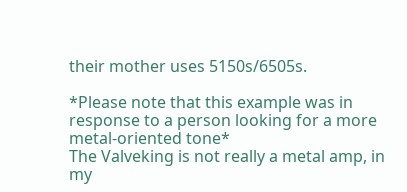their mother uses 5150s/6505s.

*Please note that this example was in response to a person looking for a more metal-oriented tone*
The Valveking is not really a metal amp, in my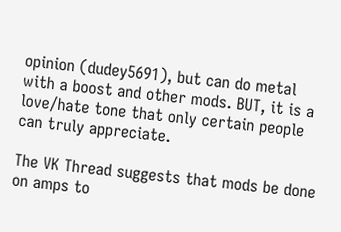opinion (dudey5691), but can do metal with a boost and other mods. BUT, it is a love/hate tone that only certain people can truly appreciate.

The VK Thread suggests that mods be done on amps to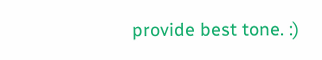provide best tone. :)